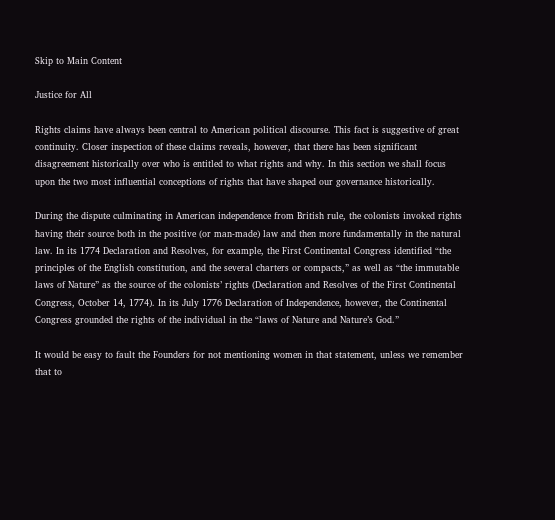Skip to Main Content

Justice for All

Rights claims have always been central to American political discourse. This fact is suggestive of great continuity. Closer inspection of these claims reveals, however, that there has been significant disagreement historically over who is entitled to what rights and why. In this section we shall focus upon the two most influential conceptions of rights that have shaped our governance historically.

During the dispute culminating in American independence from British rule, the colonists invoked rights having their source both in the positive (or man-made) law and then more fundamentally in the natural law. In its 1774 Declaration and Resolves, for example, the First Continental Congress identified “the principles of the English constitution, and the several charters or compacts,” as well as “the immutable laws of Nature” as the source of the colonists’ rights (Declaration and Resolves of the First Continental Congress, October 14, 1774). In its July 1776 Declaration of Independence, however, the Continental Congress grounded the rights of the individual in the “laws of Nature and Nature’s God.”

It would be easy to fault the Founders for not mentioning women in that statement, unless we remember that to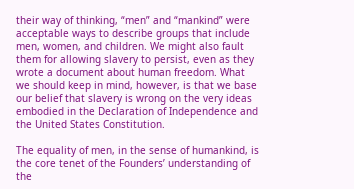their way of thinking, “men” and “mankind” were acceptable ways to describe groups that include men, women, and children. We might also fault them for allowing slavery to persist, even as they wrote a document about human freedom. What we should keep in mind, however, is that we base our belief that slavery is wrong on the very ideas embodied in the Declaration of Independence and the United States Constitution.

The equality of men, in the sense of humankind, is the core tenet of the Founders’ understanding of the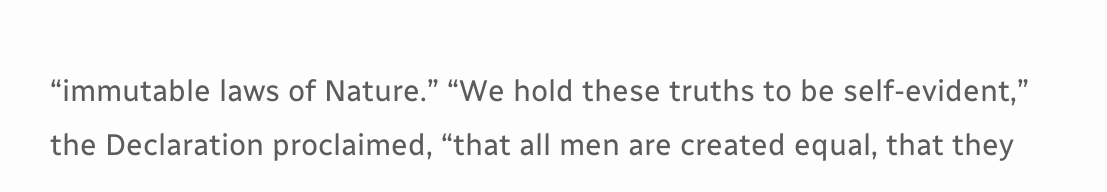“immutable laws of Nature.” “We hold these truths to be self-evident,” the Declaration proclaimed, “that all men are created equal, that they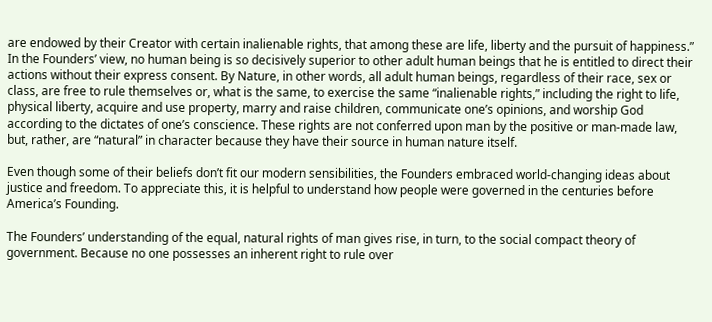are endowed by their Creator with certain inalienable rights, that among these are life, liberty and the pursuit of happiness.” In the Founders’ view, no human being is so decisively superior to other adult human beings that he is entitled to direct their actions without their express consent. By Nature, in other words, all adult human beings, regardless of their race, sex or class, are free to rule themselves or, what is the same, to exercise the same “inalienable rights,” including the right to life, physical liberty, acquire and use property, marry and raise children, communicate one’s opinions, and worship God according to the dictates of one’s conscience. These rights are not conferred upon man by the positive or man-made law, but, rather, are “natural” in character because they have their source in human nature itself.

Even though some of their beliefs don’t fit our modern sensibilities, the Founders embraced world-changing ideas about justice and freedom. To appreciate this, it is helpful to understand how people were governed in the centuries before America’s Founding.

The Founders’ understanding of the equal, natural rights of man gives rise, in turn, to the social compact theory of government. Because no one possesses an inherent right to rule over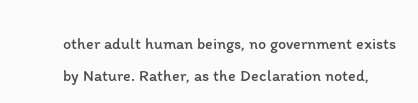other adult human beings, no government exists by Nature. Rather, as the Declaration noted,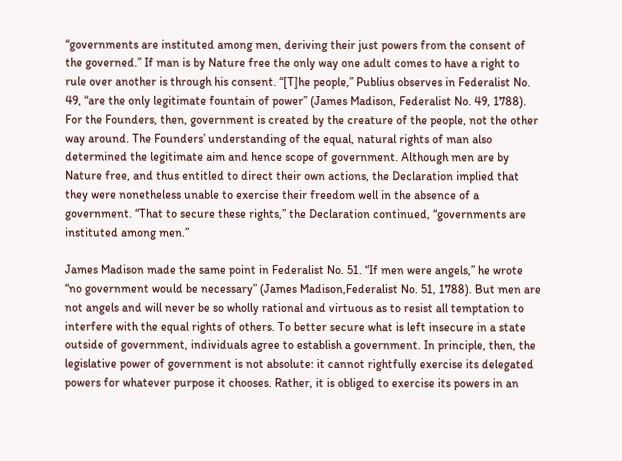“governments are instituted among men, deriving their just powers from the consent of the governed.” If man is by Nature free the only way one adult comes to have a right to rule over another is through his consent. “[T]he people,” Publius observes in Federalist No. 49, “are the only legitimate fountain of power” (James Madison, Federalist No. 49, 1788). For the Founders, then, government is created by the creature of the people, not the other way around. The Founders’ understanding of the equal, natural rights of man also determined the legitimate aim and hence scope of government. Although men are by Nature free, and thus entitled to direct their own actions, the Declaration implied that they were nonetheless unable to exercise their freedom well in the absence of a government. “That to secure these rights,” the Declaration continued, “governments are instituted among men.”

James Madison made the same point in Federalist No. 51. “If men were angels,” he wrote “no government would be necessary” (James Madison,Federalist No. 51, 1788). But men are not angels and will never be so wholly rational and virtuous as to resist all temptation to interfere with the equal rights of others. To better secure what is left insecure in a state outside of government, individuals agree to establish a government. In principle, then, the legislative power of government is not absolute: it cannot rightfully exercise its delegated powers for whatever purpose it chooses. Rather, it is obliged to exercise its powers in an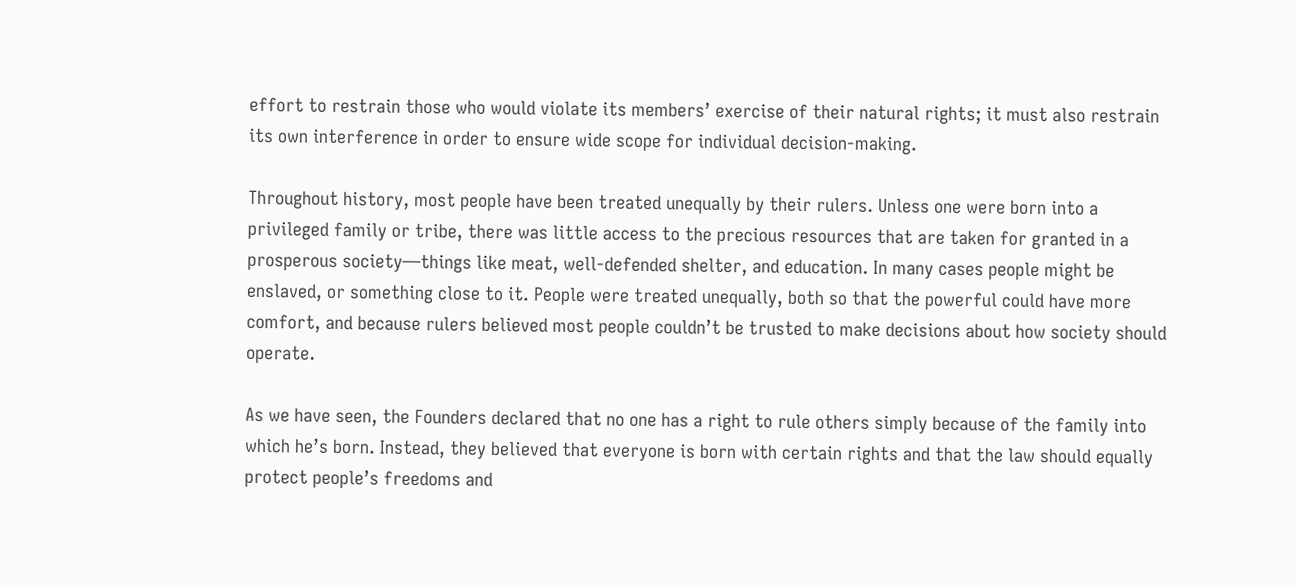effort to restrain those who would violate its members’ exercise of their natural rights; it must also restrain its own interference in order to ensure wide scope for individual decision-making.

Throughout history, most people have been treated unequally by their rulers. Unless one were born into a privileged family or tribe, there was little access to the precious resources that are taken for granted in a prosperous society—things like meat, well-defended shelter, and education. In many cases people might be enslaved, or something close to it. People were treated unequally, both so that the powerful could have more comfort, and because rulers believed most people couldn’t be trusted to make decisions about how society should operate.

As we have seen, the Founders declared that no one has a right to rule others simply because of the family into which he’s born. Instead, they believed that everyone is born with certain rights and that the law should equally protect people’s freedoms and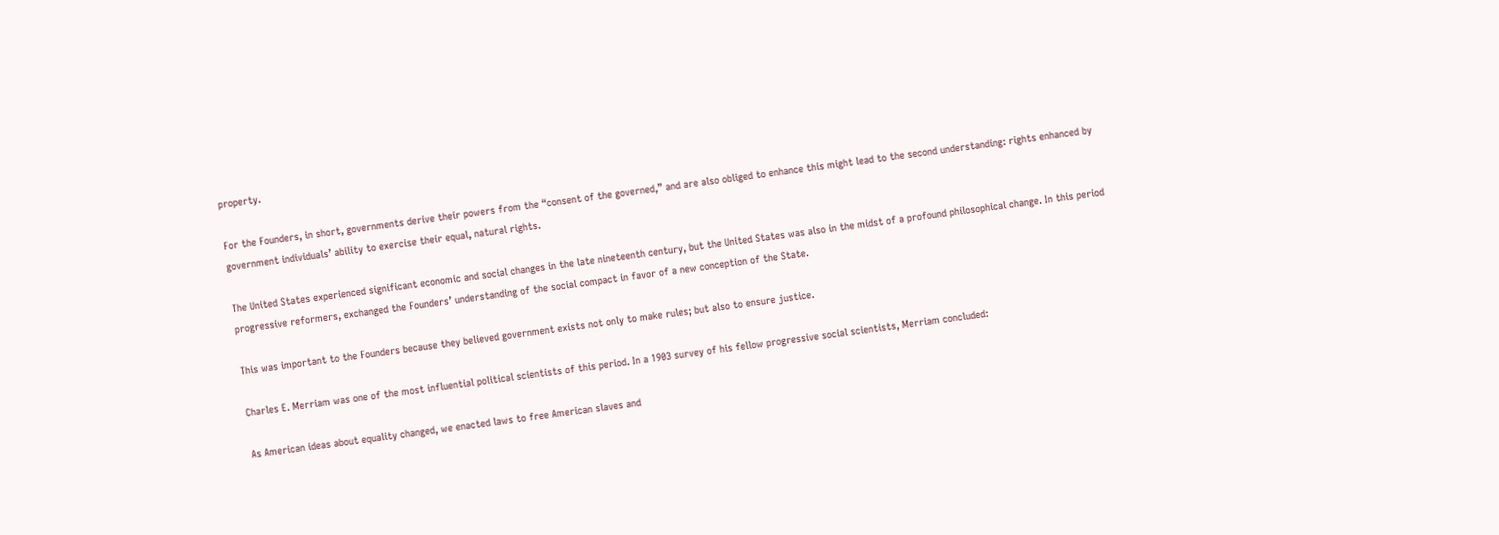property.

For the Founders, in short, governments derive their powers from the “consent of the governed,” and are also obliged to enhance this might lead to the second understanding: rights enhanced by government individuals’ ability to exercise their equal, natural rights.

The United States experienced significant economic and social changes in the late nineteenth century, but the United States was also in the midst of a profound philosophical change. In this period progressive reformers, exchanged the Founders’ understanding of the social compact in favor of a new conception of the State.

This was important to the Founders because they believed government exists not only to make rules; but also to ensure justice.

Charles E. Merriam was one of the most influential political scientists of this period. In a 1903 survey of his fellow progressive social scientists, Merriam concluded:

As American ideas about equality changed, we enacted laws to free American slaves and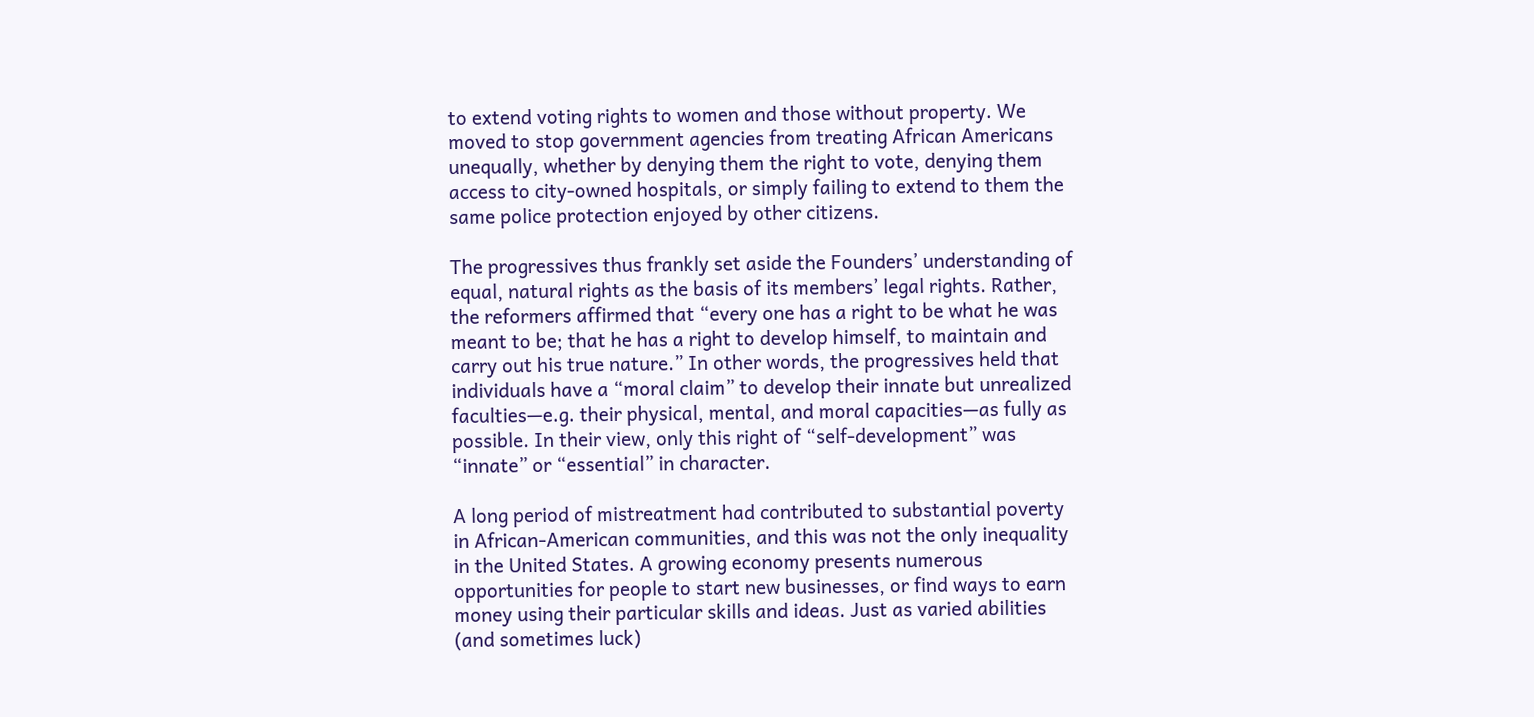to extend voting rights to women and those without property. We moved to stop government agencies from treating African Americans unequally, whether by denying them the right to vote, denying them access to city-owned hospitals, or simply failing to extend to them the same police protection enjoyed by other citizens.

The progressives thus frankly set aside the Founders’ understanding of equal, natural rights as the basis of its members’ legal rights. Rather, the reformers affirmed that “every one has a right to be what he was meant to be; that he has a right to develop himself, to maintain and carry out his true nature.” In other words, the progressives held that individuals have a “moral claim” to develop their innate but unrealized faculties—e.g. their physical, mental, and moral capacities—as fully as possible. In their view, only this right of “self-development” was “innate” or “essential” in character.

A long period of mistreatment had contributed to substantial poverty in African-American communities, and this was not the only inequality in the United States. A growing economy presents numerous opportunities for people to start new businesses, or find ways to earn money using their particular skills and ideas. Just as varied abilities (and sometimes luck)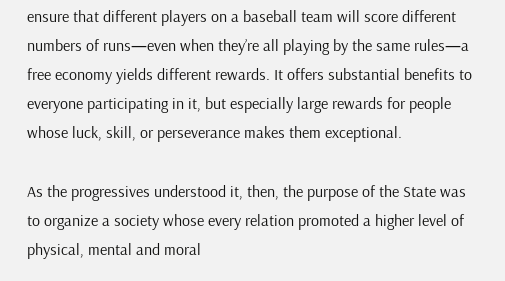ensure that different players on a baseball team will score different numbers of runs—even when they’re all playing by the same rules—a free economy yields different rewards. It offers substantial benefits to everyone participating in it, but especially large rewards for people whose luck, skill, or perseverance makes them exceptional.

As the progressives understood it, then, the purpose of the State was to organize a society whose every relation promoted a higher level of physical, mental and moral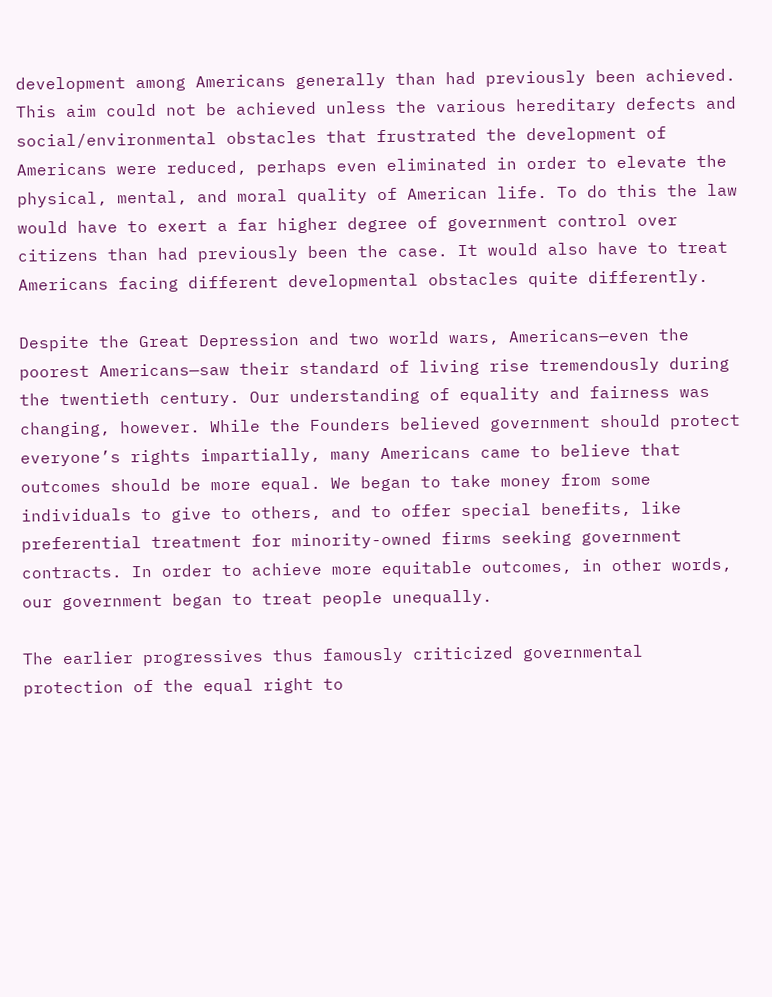development among Americans generally than had previously been achieved. This aim could not be achieved unless the various hereditary defects and social/environmental obstacles that frustrated the development of Americans were reduced, perhaps even eliminated in order to elevate the physical, mental, and moral quality of American life. To do this the law would have to exert a far higher degree of government control over citizens than had previously been the case. It would also have to treat Americans facing different developmental obstacles quite differently.

Despite the Great Depression and two world wars, Americans—even the poorest Americans—saw their standard of living rise tremendously during the twentieth century. Our understanding of equality and fairness was changing, however. While the Founders believed government should protect everyone’s rights impartially, many Americans came to believe that outcomes should be more equal. We began to take money from some individuals to give to others, and to offer special benefits, like preferential treatment for minority-owned firms seeking government contracts. In order to achieve more equitable outcomes, in other words, our government began to treat people unequally.

The earlier progressives thus famously criticized governmental protection of the equal right to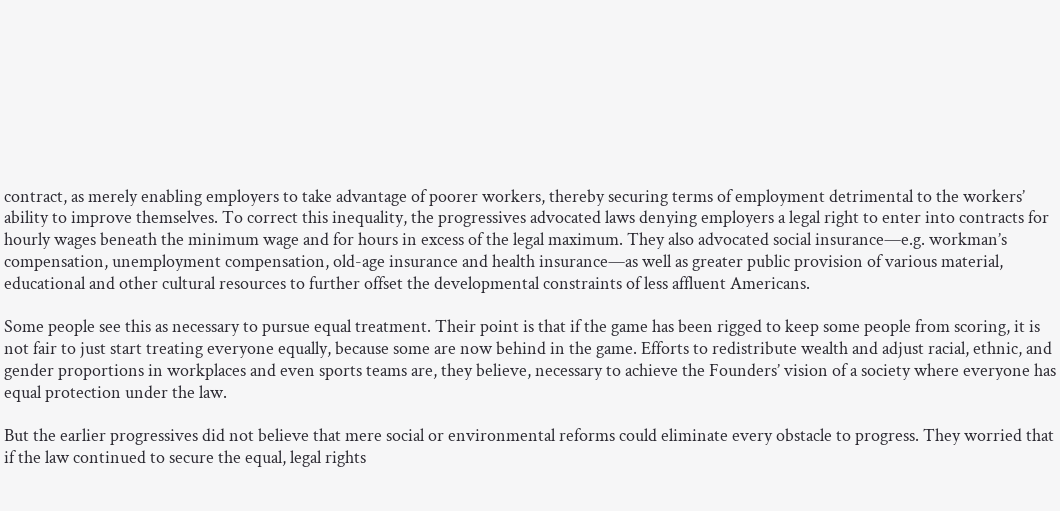contract, as merely enabling employers to take advantage of poorer workers, thereby securing terms of employment detrimental to the workers’ ability to improve themselves. To correct this inequality, the progressives advocated laws denying employers a legal right to enter into contracts for hourly wages beneath the minimum wage and for hours in excess of the legal maximum. They also advocated social insurance—e.g. workman’s compensation, unemployment compensation, old-age insurance and health insurance—as well as greater public provision of various material, educational and other cultural resources to further offset the developmental constraints of less affluent Americans.

Some people see this as necessary to pursue equal treatment. Their point is that if the game has been rigged to keep some people from scoring, it is not fair to just start treating everyone equally, because some are now behind in the game. Efforts to redistribute wealth and adjust racial, ethnic, and gender proportions in workplaces and even sports teams are, they believe, necessary to achieve the Founders’ vision of a society where everyone has equal protection under the law.

But the earlier progressives did not believe that mere social or environmental reforms could eliminate every obstacle to progress. They worried that if the law continued to secure the equal, legal rights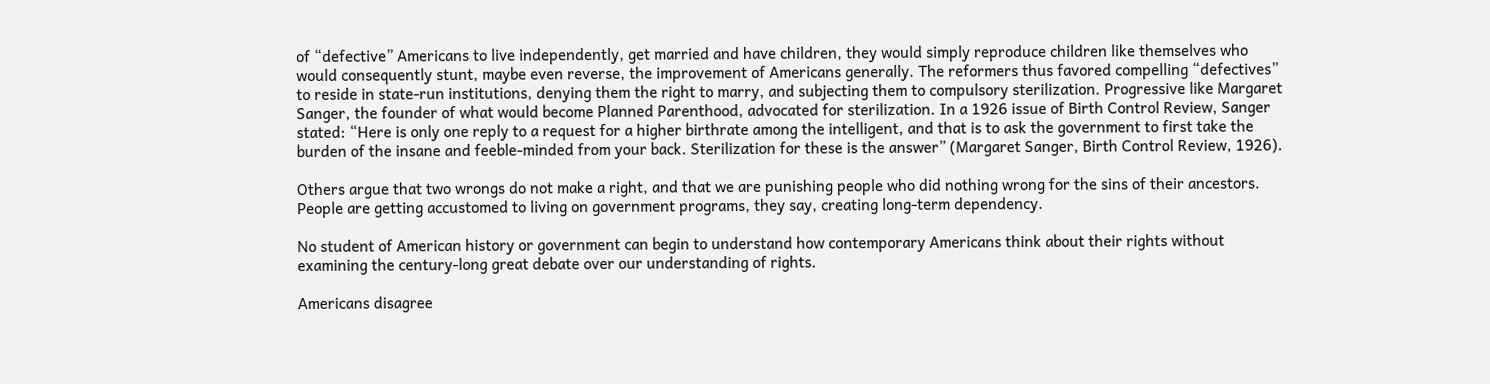of “defective” Americans to live independently, get married and have children, they would simply reproduce children like themselves who would consequently stunt, maybe even reverse, the improvement of Americans generally. The reformers thus favored compelling “defectives” to reside in state-run institutions, denying them the right to marry, and subjecting them to compulsory sterilization. Progressive like Margaret Sanger, the founder of what would become Planned Parenthood, advocated for sterilization. In a 1926 issue of Birth Control Review, Sanger stated: “Here is only one reply to a request for a higher birthrate among the intelligent, and that is to ask the government to first take the burden of the insane and feeble-minded from your back. Sterilization for these is the answer” (Margaret Sanger, Birth Control Review, 1926).

Others argue that two wrongs do not make a right, and that we are punishing people who did nothing wrong for the sins of their ancestors. People are getting accustomed to living on government programs, they say, creating long-term dependency.

No student of American history or government can begin to understand how contemporary Americans think about their rights without examining the century-long great debate over our understanding of rights.

Americans disagree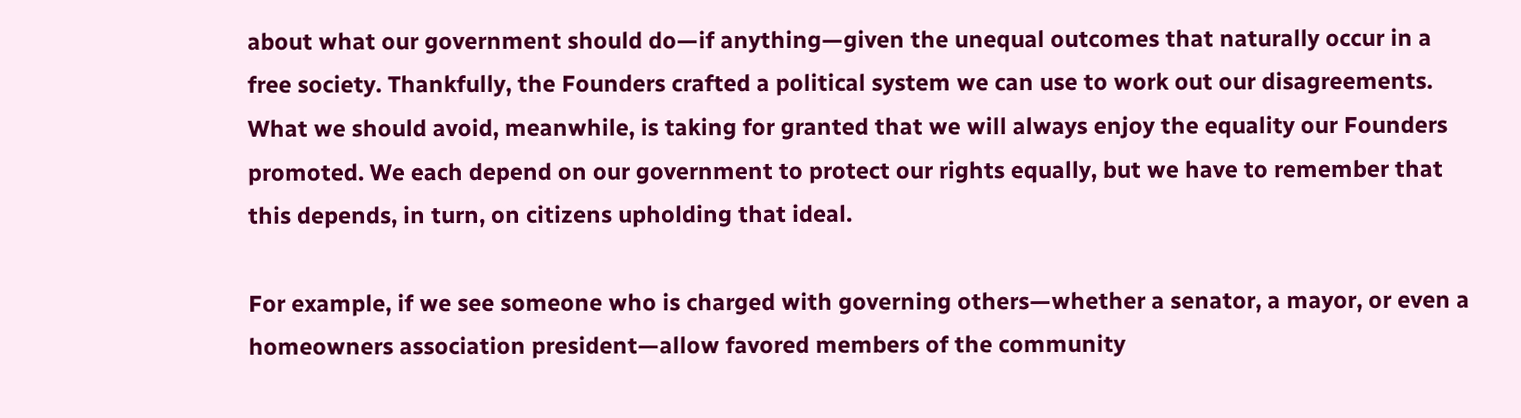about what our government should do—if anything—given the unequal outcomes that naturally occur in a free society. Thankfully, the Founders crafted a political system we can use to work out our disagreements. What we should avoid, meanwhile, is taking for granted that we will always enjoy the equality our Founders promoted. We each depend on our government to protect our rights equally, but we have to remember that this depends, in turn, on citizens upholding that ideal.

For example, if we see someone who is charged with governing others—whether a senator, a mayor, or even a homeowners association president—allow favored members of the community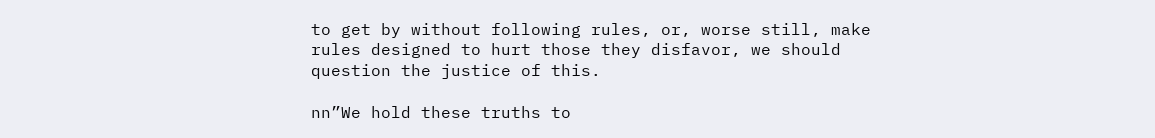to get by without following rules, or, worse still, make rules designed to hurt those they disfavor, we should question the justice of this.

nn”We hold these truths to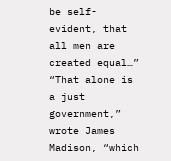be self-evident, that all men are created equal…”
“That alone is a just government,” wrote James Madison, “which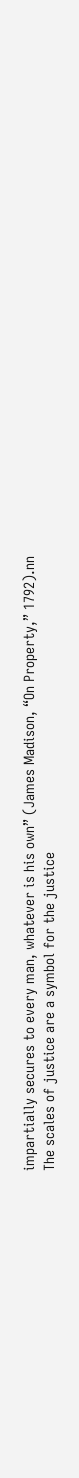impartially secures to every man, whatever is his own” (James Madison, “On Property,” 1792).nn
The scales of justice are a symbol for the justice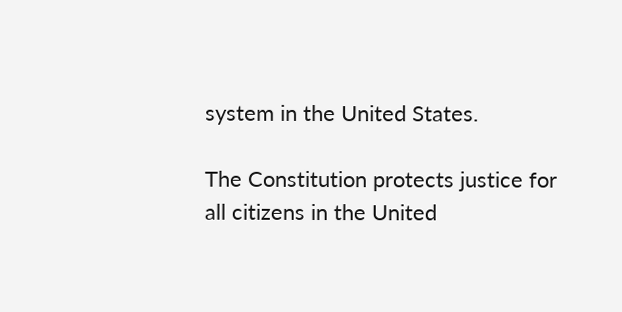system in the United States.

The Constitution protects justice for all citizens in the United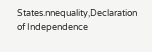States.nnequality,Declaration of Independence